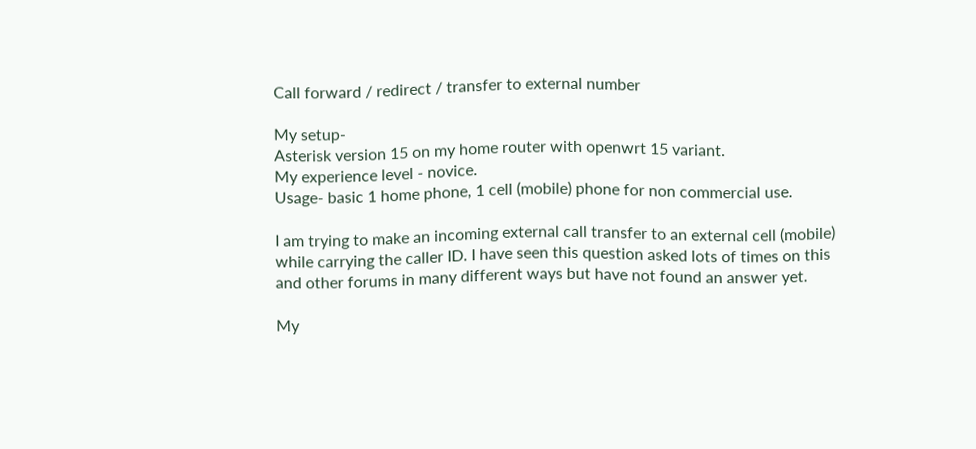Call forward / redirect / transfer to external number

My setup-
Asterisk version 15 on my home router with openwrt 15 variant.
My experience level - novice.
Usage- basic 1 home phone, 1 cell (mobile) phone for non commercial use.

I am trying to make an incoming external call transfer to an external cell (mobile) while carrying the caller ID. I have seen this question asked lots of times on this and other forums in many different ways but have not found an answer yet.

My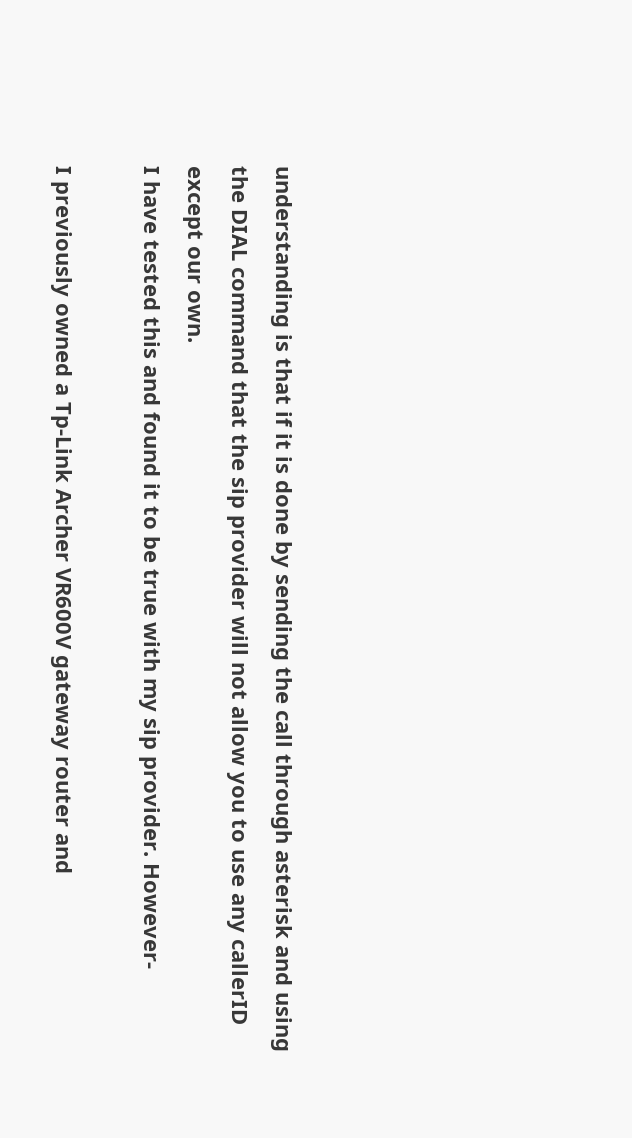understanding is that if it is done by sending the call through asterisk and using the DIAL command that the sip provider will not allow you to use any callerID except our own.
I have tested this and found it to be true with my sip provider. However-

I previously owned a Tp-Link Archer VR600V gateway router and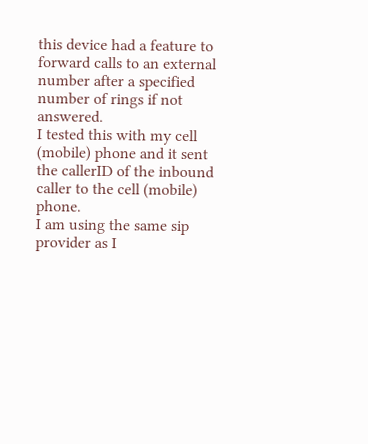this device had a feature to forward calls to an external number after a specified number of rings if not answered.
I tested this with my cell (mobile) phone and it sent the callerID of the inbound caller to the cell (mobile) phone.
I am using the same sip provider as I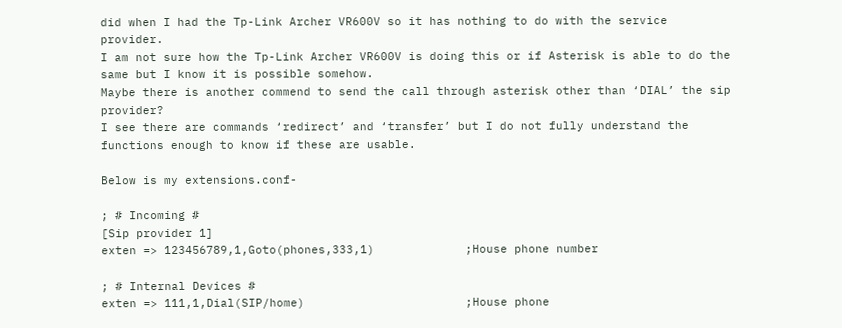did when I had the Tp-Link Archer VR600V so it has nothing to do with the service provider.
I am not sure how the Tp-Link Archer VR600V is doing this or if Asterisk is able to do the same but I know it is possible somehow.
Maybe there is another commend to send the call through asterisk other than ‘DIAL’ the sip provider?
I see there are commands ‘redirect’ and ‘transfer’ but I do not fully understand the functions enough to know if these are usable.

Below is my extensions.conf-

; # Incoming #
[Sip provider 1]
exten => 123456789,1,Goto(phones,333,1)             ;House phone number

; # Internal Devices #
exten => 111,1,Dial(SIP/home)                       ;House phone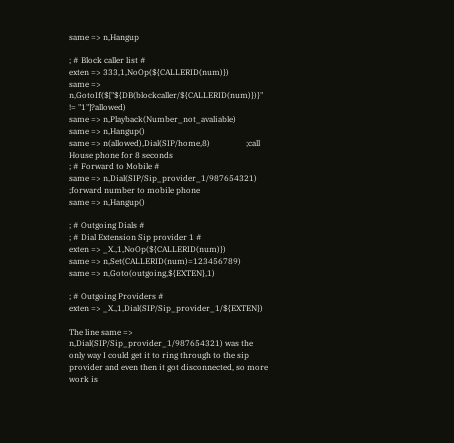same => n,Hangup

; # Block caller list #
exten => 333,1,NoOp(${CALLERID(num)})
same => n,GotoIf($["${DB(blockcaller/${CALLERID(num)})}" != "1"]?allowed)
same => n,Playback(Number_not_avaliable)
same => n,Hangup()
same => n(allowed),Dial(SIP/home,8)                  ;call House phone for 8 seconds
; # Forward to Mobile #
same => n,Dial(SIP/Sip_provider_1/987654321)       ;forward number to mobile phone
same => n,Hangup()

; # Outgoing Dials #
; # Dial Extension Sip provider 1 #
exten => _X.,1,NoOp(${CALLERID(num)})
same => n,Set(CALLERID(num)=123456789)
same => n,Goto(outgoing,${EXTEN},1)

; # Outgoing Providers #
exten => _X.,1,Dial(SIP/Sip_provider_1/${EXTEN})

The line same => n,Dial(SIP/Sip_provider_1/987654321) was the only way I could get it to ring through to the sip provider and even then it got disconnected, so more work is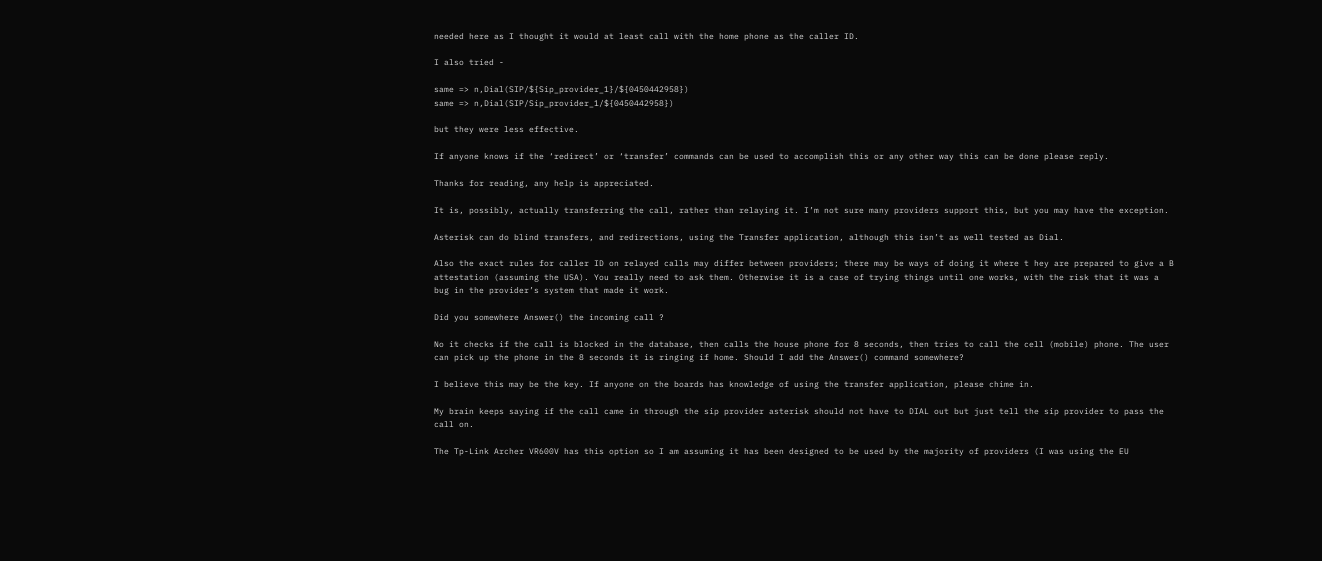needed here as I thought it would at least call with the home phone as the caller ID.

I also tried -

same => n,Dial(SIP/${Sip_provider_1}/${0450442958})
same => n,Dial(SIP/Sip_provider_1/${0450442958})

but they were less effective.

If anyone knows if the ‘redirect’ or ‘transfer’ commands can be used to accomplish this or any other way this can be done please reply.

Thanks for reading, any help is appreciated.

It is, possibly, actually transferring the call, rather than relaying it. I’m not sure many providers support this, but you may have the exception.

Asterisk can do blind transfers, and redirections, using the Transfer application, although this isn’t as well tested as Dial.

Also the exact rules for caller ID on relayed calls may differ between providers; there may be ways of doing it where t hey are prepared to give a B attestation (assuming the USA). You really need to ask them. Otherwise it is a case of trying things until one works, with the risk that it was a bug in the provider’s system that made it work.

Did you somewhere Answer() the incoming call ?

No it checks if the call is blocked in the database, then calls the house phone for 8 seconds, then tries to call the cell (mobile) phone. The user can pick up the phone in the 8 seconds it is ringing if home. Should I add the Answer() command somewhere?

I believe this may be the key. If anyone on the boards has knowledge of using the transfer application, please chime in.

My brain keeps saying if the call came in through the sip provider asterisk should not have to DIAL out but just tell the sip provider to pass the call on.

The Tp-Link Archer VR600V has this option so I am assuming it has been designed to be used by the majority of providers (I was using the EU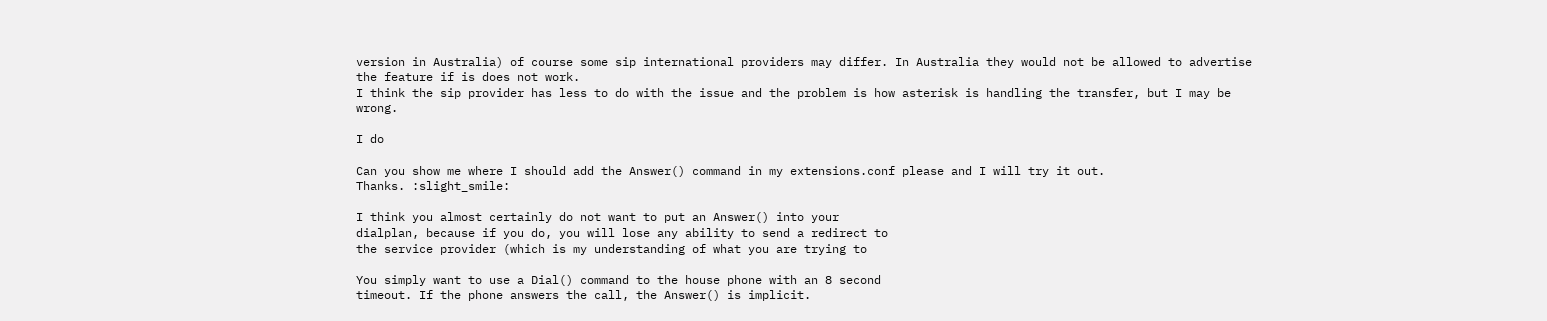version in Australia) of course some sip international providers may differ. In Australia they would not be allowed to advertise the feature if is does not work.
I think the sip provider has less to do with the issue and the problem is how asterisk is handling the transfer, but I may be wrong.

I do

Can you show me where I should add the Answer() command in my extensions.conf please and I will try it out.
Thanks. :slight_smile:

I think you almost certainly do not want to put an Answer() into your
dialplan, because if you do, you will lose any ability to send a redirect to
the service provider (which is my understanding of what you are trying to

You simply want to use a Dial() command to the house phone with an 8 second
timeout. If the phone answers the call, the Answer() is implicit.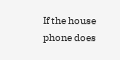If the house phone does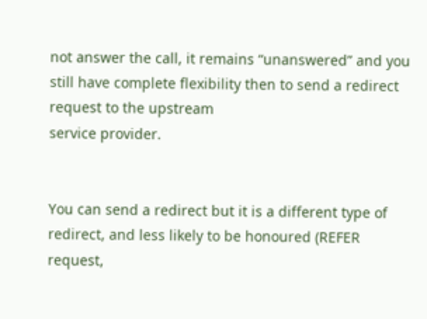not answer the call, it remains “unanswered” and you
still have complete flexibility then to send a redirect request to the upstream
service provider.


You can send a redirect but it is a different type of redirect, and less likely to be honoured (REFER request,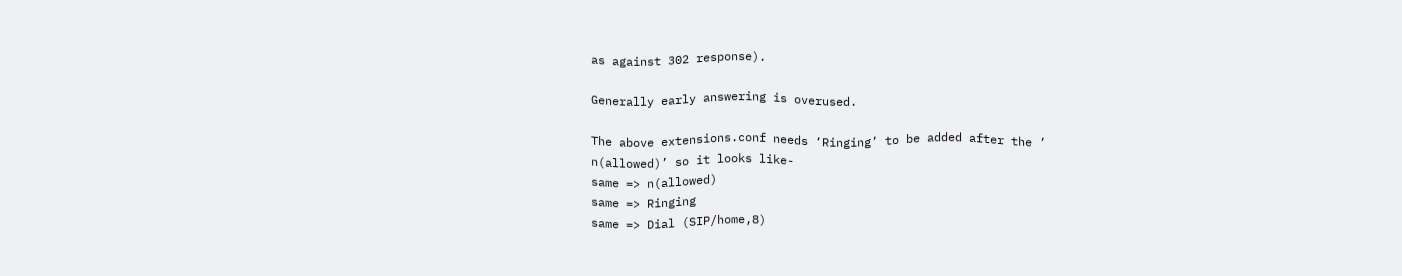as against 302 response).

Generally early answering is overused.

The above extensions.conf needs ‘Ringing’ to be added after the ’
n(allowed)’ so it looks like-
same => n(allowed)
same => Ringing
same => Dial (SIP/home,8)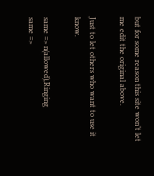but for some reason this site won’t let me edit the original above.

Just to let others who want to use it know.

same => n(allowed),Ringing
same =>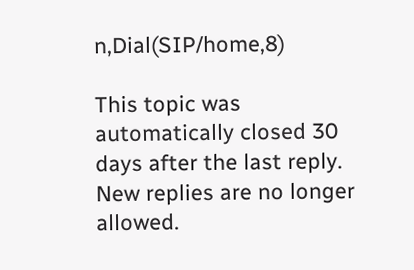n,Dial(SIP/home,8)

This topic was automatically closed 30 days after the last reply. New replies are no longer allowed.